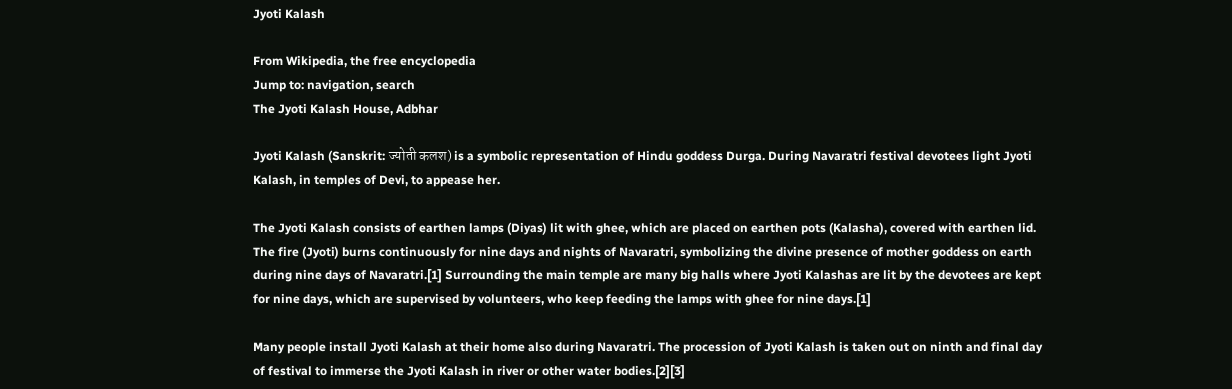Jyoti Kalash

From Wikipedia, the free encyclopedia
Jump to: navigation, search
The Jyoti Kalash House, Adbhar

Jyoti Kalash (Sanskrit: ज्योती कलश) is a symbolic representation of Hindu goddess Durga. During Navaratri festival devotees light Jyoti Kalash, in temples of Devi, to appease her.

The Jyoti Kalash consists of earthen lamps (Diyas) lit with ghee, which are placed on earthen pots (Kalasha), covered with earthen lid. The fire (Jyoti) burns continuously for nine days and nights of Navaratri, symbolizing the divine presence of mother goddess on earth during nine days of Navaratri.[1] Surrounding the main temple are many big halls where Jyoti Kalashas are lit by the devotees are kept for nine days, which are supervised by volunteers, who keep feeding the lamps with ghee for nine days.[1]

Many people install Jyoti Kalash at their home also during Navaratri. The procession of Jyoti Kalash is taken out on ninth and final day of festival to immerse the Jyoti Kalash in river or other water bodies.[2][3]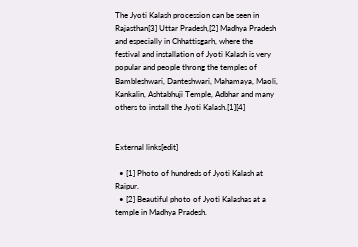The Jyoti Kalash procession can be seen in Rajasthan[3] Uttar Pradesh,[2] Madhya Pradesh and especially in Chhattisgarh, where the festival and installation of Jyoti Kalash is very popular and people throng the temples of Bambleshwari, Danteshwari, Mahamaya, Maoli, Kankalin, Ashtabhuji Temple, Adbhar and many others to install the Jyoti Kalash.[1][4]


External links[edit]

  • [1] Photo of hundreds of Jyoti Kalash at Raipur.
  • [2] Beautiful photo of Jyoti Kalashas at a temple in Madhya Pradesh.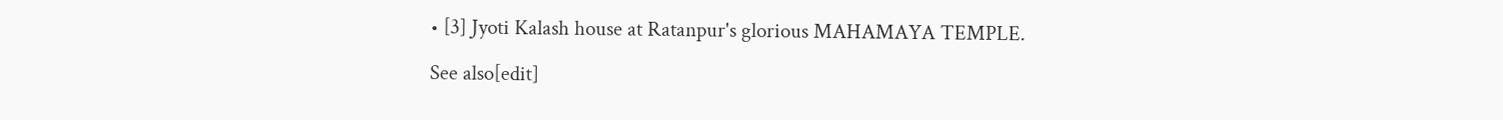• [3] Jyoti Kalash house at Ratanpur's glorious MAHAMAYA TEMPLE.

See also[edit]